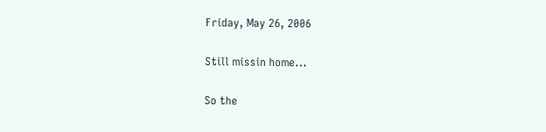Friday, May 26, 2006

Still missin home...

So the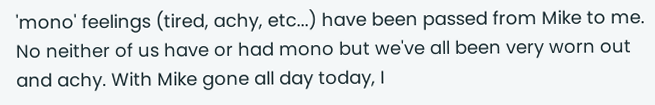'mono' feelings (tired, achy, etc...) have been passed from Mike to me. No neither of us have or had mono but we've all been very worn out and achy. With Mike gone all day today, I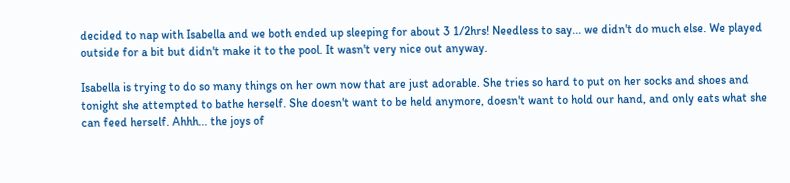decided to nap with Isabella and we both ended up sleeping for about 3 1/2hrs! Needless to say... we didn't do much else. We played outside for a bit but didn't make it to the pool. It wasn't very nice out anyway.

Isabella is trying to do so many things on her own now that are just adorable. She tries so hard to put on her socks and shoes and tonight she attempted to bathe herself. She doesn't want to be held anymore, doesn't want to hold our hand, and only eats what she can feed herself. Ahhh... the joys of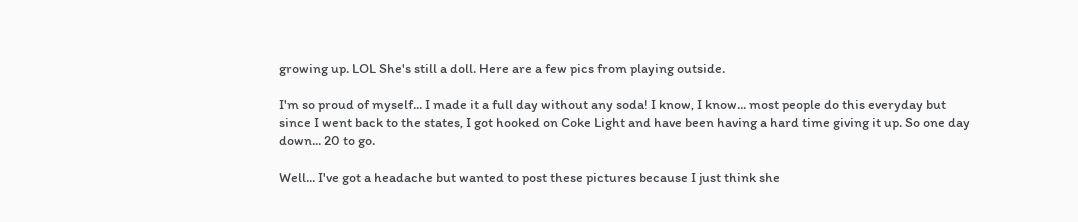growing up. LOL She's still a doll. Here are a few pics from playing outside.

I'm so proud of myself... I made it a full day without any soda! I know, I know... most people do this everyday but since I went back to the states, I got hooked on Coke Light and have been having a hard time giving it up. So one day down... 20 to go.

Well... I've got a headache but wanted to post these pictures because I just think she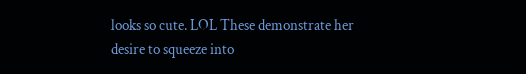looks so cute. LOL These demonstrate her desire to squeeze into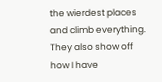the wierdest places and climb everything. They also show off how I have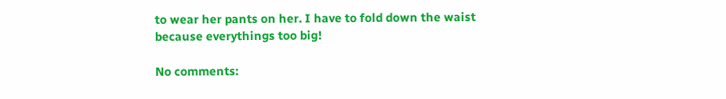to wear her pants on her. I have to fold down the waist because everythings too big!

No comments: